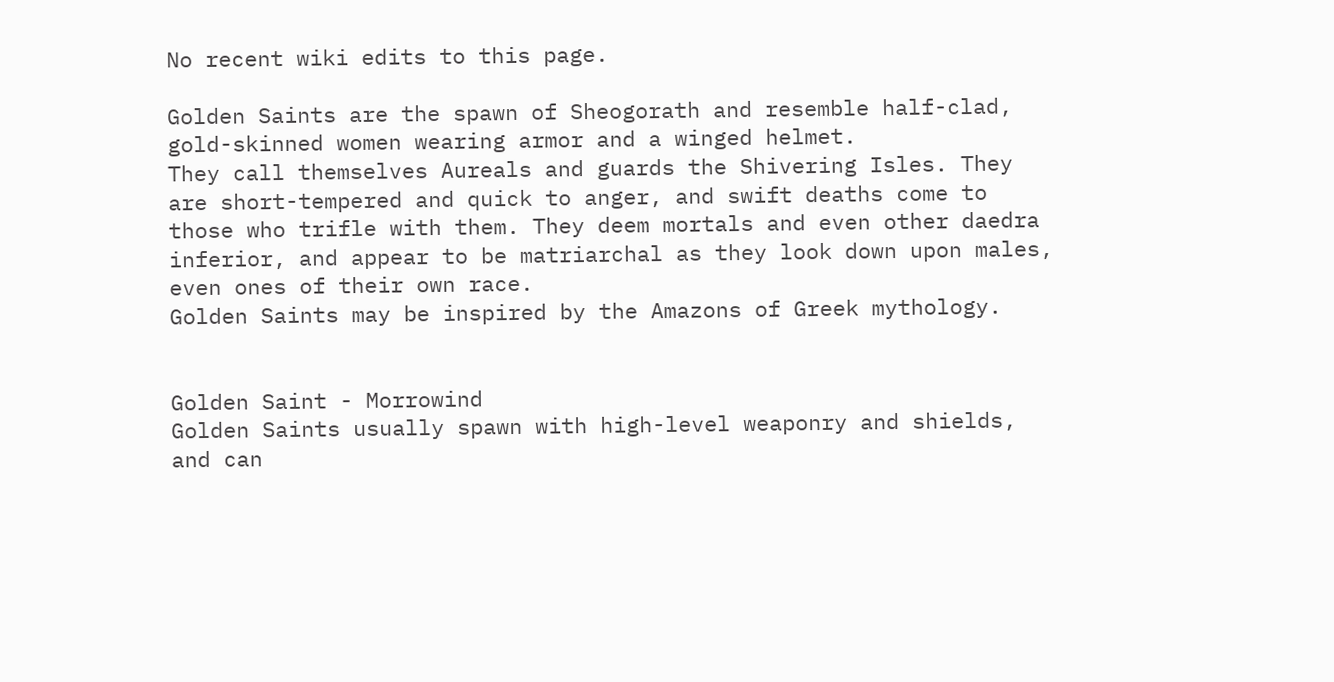No recent wiki edits to this page.

Golden Saints are the spawn of Sheogorath and resemble half-clad, gold-skinned women wearing armor and a winged helmet.
They call themselves Aureals and guards the Shivering Isles. They are short-tempered and quick to anger, and swift deaths come to those who trifle with them. They deem mortals and even other daedra inferior, and appear to be matriarchal as they look down upon males, even ones of their own race.
Golden Saints may be inspired by the Amazons of Greek mythology.


Golden Saint - Morrowind
Golden Saints usually spawn with high-level weaponry and shields, and can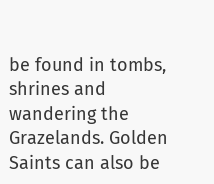be found in tombs, shrines and wandering the Grazelands. Golden Saints can also be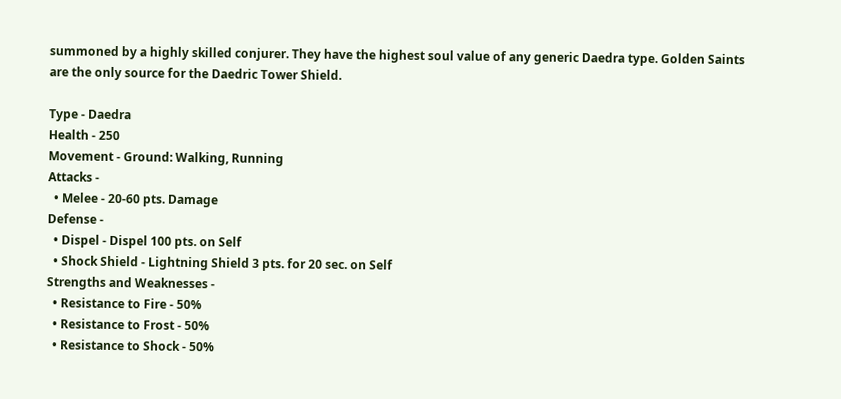summoned by a highly skilled conjurer. They have the highest soul value of any generic Daedra type. Golden Saints are the only source for the Daedric Tower Shield.

Type - Daedra
Health - 250
Movement - Ground: Walking, Running
Attacks -
  • Melee - 20-60 pts. Damage
Defense -
  • Dispel - Dispel 100 pts. on Self
  • Shock Shield - Lightning Shield 3 pts. for 20 sec. on Self
Strengths and Weaknesses -
  • Resistance to Fire - 50%
  • Resistance to Frost - 50%
  • Resistance to Shock - 50%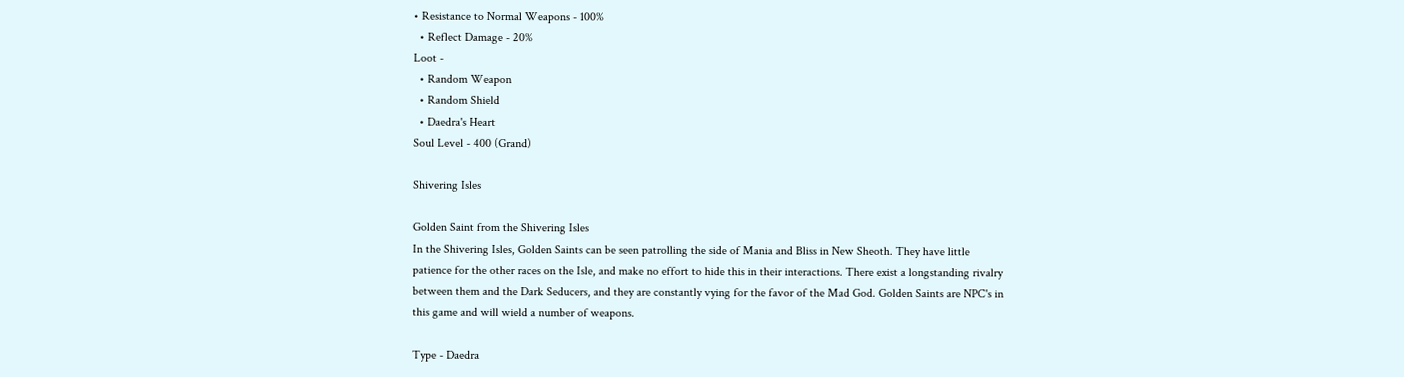• Resistance to Normal Weapons - 100%
  • Reflect Damage - 20%
Loot -
  • Random Weapon
  • Random Shield
  • Daedra's Heart
Soul Level - 400 (Grand)

Shivering Isles

Golden Saint from the Shivering Isles
In the Shivering Isles, Golden Saints can be seen patrolling the side of Mania and Bliss in New Sheoth. They have little patience for the other races on the Isle, and make no effort to hide this in their interactions. There exist a longstanding rivalry between them and the Dark Seducers, and they are constantly vying for the favor of the Mad God. Golden Saints are NPC's in this game and will wield a number of weapons.

Type - Daedra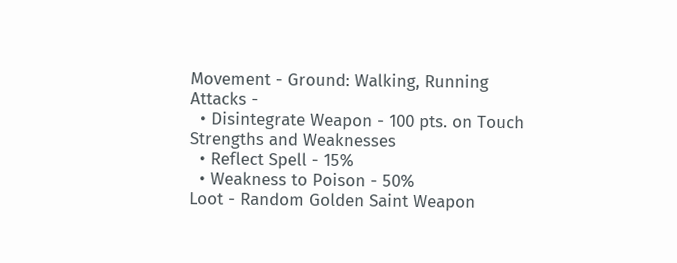Movement - Ground: Walking, Running
Attacks -
  • Disintegrate Weapon - 100 pts. on Touch
Strengths and Weaknesses
  • Reflect Spell - 15%
  • Weakness to Poison - 50%
Loot - Random Golden Saint Weapon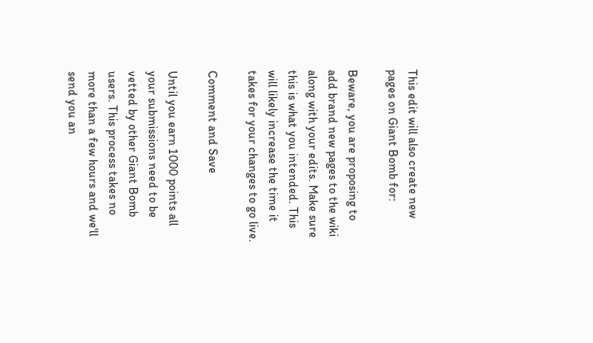This edit will also create new pages on Giant Bomb for:

Beware, you are proposing to add brand new pages to the wiki along with your edits. Make sure this is what you intended. This will likely increase the time it takes for your changes to go live.

Comment and Save

Until you earn 1000 points all your submissions need to be vetted by other Giant Bomb users. This process takes no more than a few hours and we'll send you an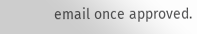email once approved.